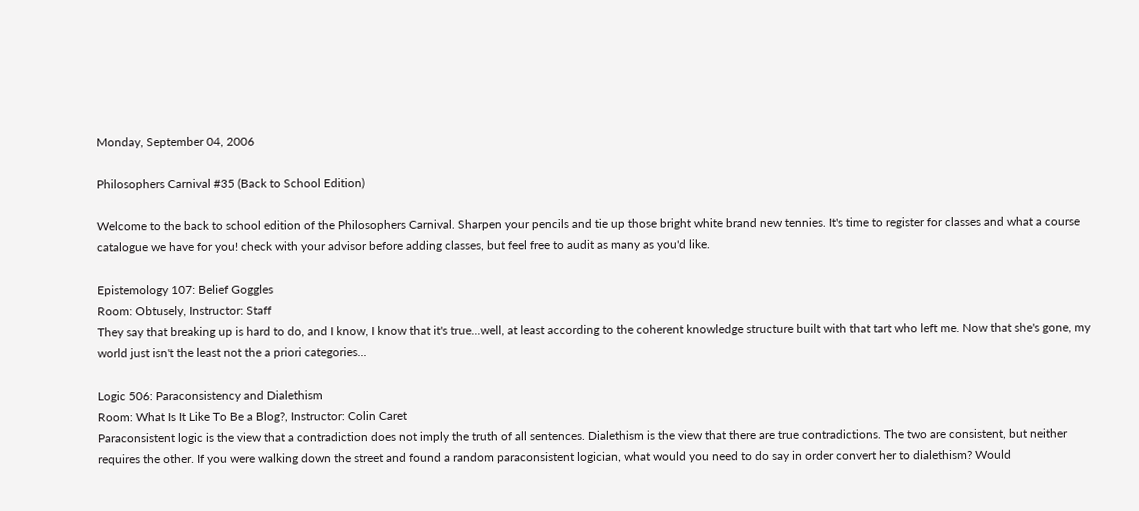Monday, September 04, 2006

Philosophers Carnival #35 (Back to School Edition)

Welcome to the back to school edition of the Philosophers Carnival. Sharpen your pencils and tie up those bright white brand new tennies. It's time to register for classes and what a course catalogue we have for you! check with your advisor before adding classes, but feel free to audit as many as you'd like.

Epistemology 107: Belief Goggles
Room: Obtusely, Instructor: Staff
They say that breaking up is hard to do, and I know, I know that it's true...well, at least according to the coherent knowledge structure built with that tart who left me. Now that she's gone, my world just isn't the least not the a priori categories...

Logic 506: Paraconsistency and Dialethism
Room: What Is It Like To Be a Blog?, Instructor: Colin Caret
Paraconsistent logic is the view that a contradiction does not imply the truth of all sentences. Dialethism is the view that there are true contradictions. The two are consistent, but neither requires the other. If you were walking down the street and found a random paraconsistent logician, what would you need to do say in order convert her to dialethism? Would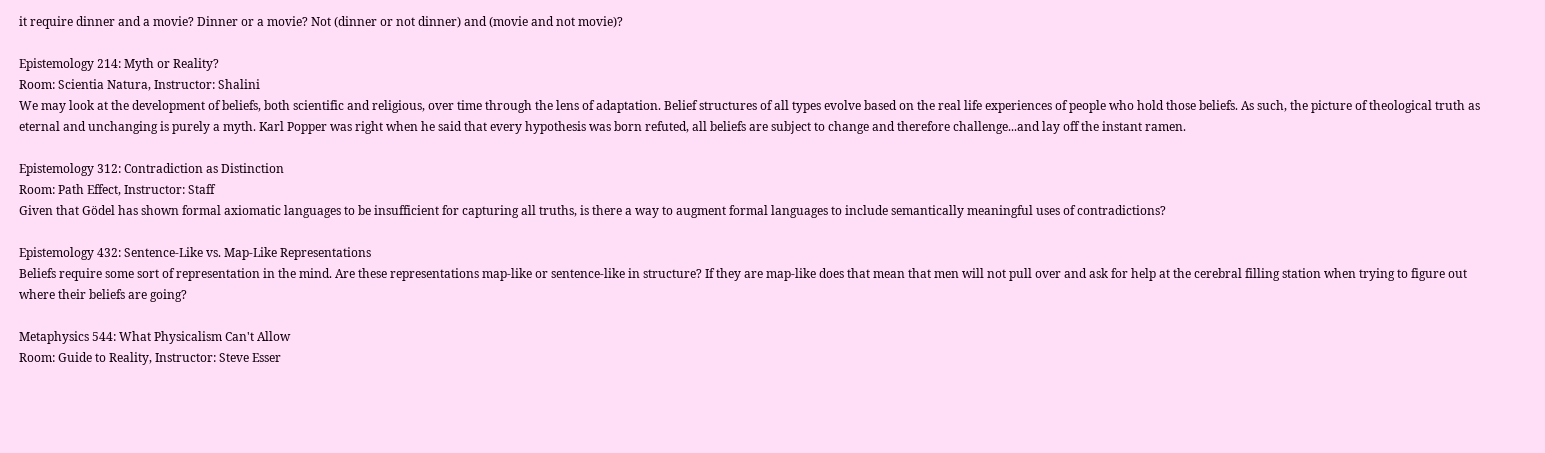it require dinner and a movie? Dinner or a movie? Not (dinner or not dinner) and (movie and not movie)?

Epistemology 214: Myth or Reality?
Room: Scientia Natura, Instructor: Shalini
We may look at the development of beliefs, both scientific and religious, over time through the lens of adaptation. Belief structures of all types evolve based on the real life experiences of people who hold those beliefs. As such, the picture of theological truth as eternal and unchanging is purely a myth. Karl Popper was right when he said that every hypothesis was born refuted, all beliefs are subject to change and therefore challenge...and lay off the instant ramen.

Epistemology 312: Contradiction as Distinction
Room: Path Effect, Instructor: Staff
Given that Gödel has shown formal axiomatic languages to be insufficient for capturing all truths, is there a way to augment formal languages to include semantically meaningful uses of contradictions?

Epistemology 432: Sentence-Like vs. Map-Like Representations
Beliefs require some sort of representation in the mind. Are these representations map-like or sentence-like in structure? If they are map-like does that mean that men will not pull over and ask for help at the cerebral filling station when trying to figure out where their beliefs are going?

Metaphysics 544: What Physicalism Can't Allow
Room: Guide to Reality, Instructor: Steve Esser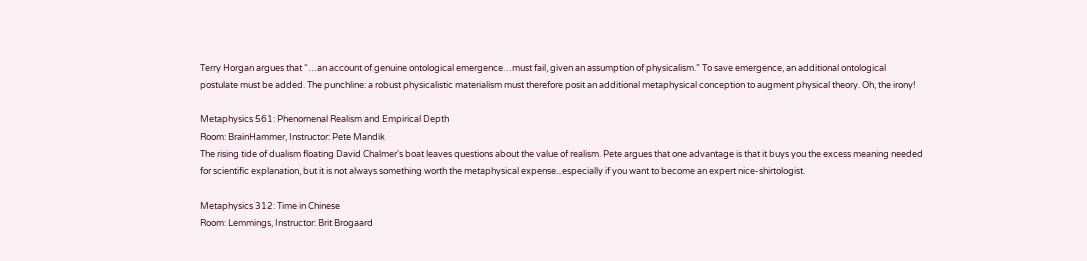Terry Horgan argues that “…an account of genuine ontological emergence…must fail, given an assumption of physicalism.” To save emergence, an additional ontological postulate must be added. The punchline: a robust physicalistic materialism must therefore posit an additional metaphysical conception to augment physical theory. Oh, the irony!

Metaphysics 561: Phenomenal Realism and Empirical Depth
Room: BrainHammer, Instructor: Pete Mandik
The rising tide of dualism floating David Chalmer's boat leaves questions about the value of realism. Pete argues that one advantage is that it buys you the excess meaning needed for scientific explanation, but it is not always something worth the metaphysical expense...especially if you want to become an expert nice-shirtologist.

Metaphysics 312: Time in Chinese
Room: Lemmings, Instructor: Brit Brogaard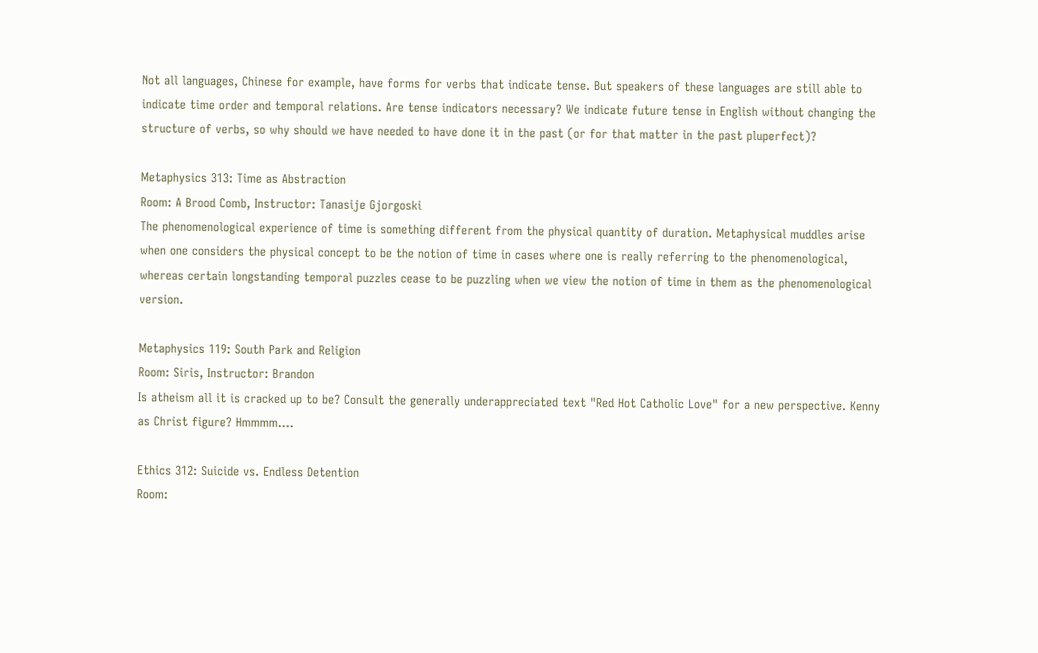Not all languages, Chinese for example, have forms for verbs that indicate tense. But speakers of these languages are still able to indicate time order and temporal relations. Are tense indicators necessary? We indicate future tense in English without changing the structure of verbs, so why should we have needed to have done it in the past (or for that matter in the past pluperfect)?

Metaphysics 313: Time as Abstraction
Room: A Brood Comb, Instructor: Tanasije Gjorgoski
The phenomenological experience of time is something different from the physical quantity of duration. Metaphysical muddles arise when one considers the physical concept to be the notion of time in cases where one is really referring to the phenomenological, whereas certain longstanding temporal puzzles cease to be puzzling when we view the notion of time in them as the phenomenological version.

Metaphysics 119: South Park and Religion
Room: Siris, Instructor: Brandon
Is atheism all it is cracked up to be? Consult the generally underappreciated text "Red Hot Catholic Love" for a new perspective. Kenny as Christ figure? Hmmmm....

Ethics 312: Suicide vs. Endless Detention
Room: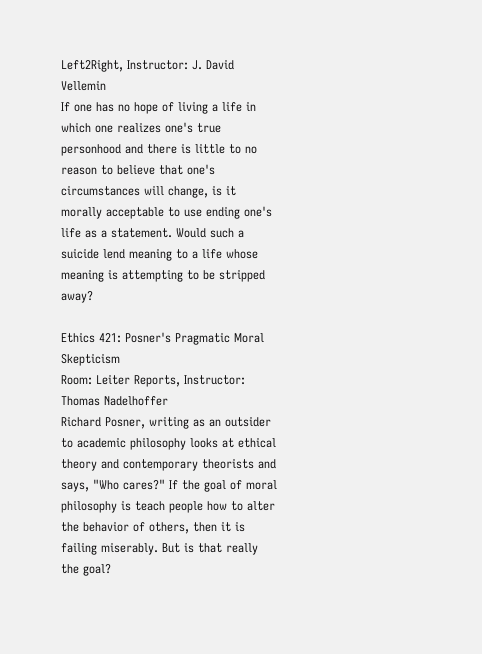Left2Right, Instructor: J. David Vellemin
If one has no hope of living a life in which one realizes one's true personhood and there is little to no reason to believe that one's circumstances will change, is it morally acceptable to use ending one's life as a statement. Would such a suicide lend meaning to a life whose meaning is attempting to be stripped away?

Ethics 421: Posner's Pragmatic Moral Skepticism
Room: Leiter Reports, Instructor: Thomas Nadelhoffer
Richard Posner, writing as an outsider to academic philosophy looks at ethical theory and contemporary theorists and says, "Who cares?" If the goal of moral philosophy is teach people how to alter the behavior of others, then it is failing miserably. But is that really the goal?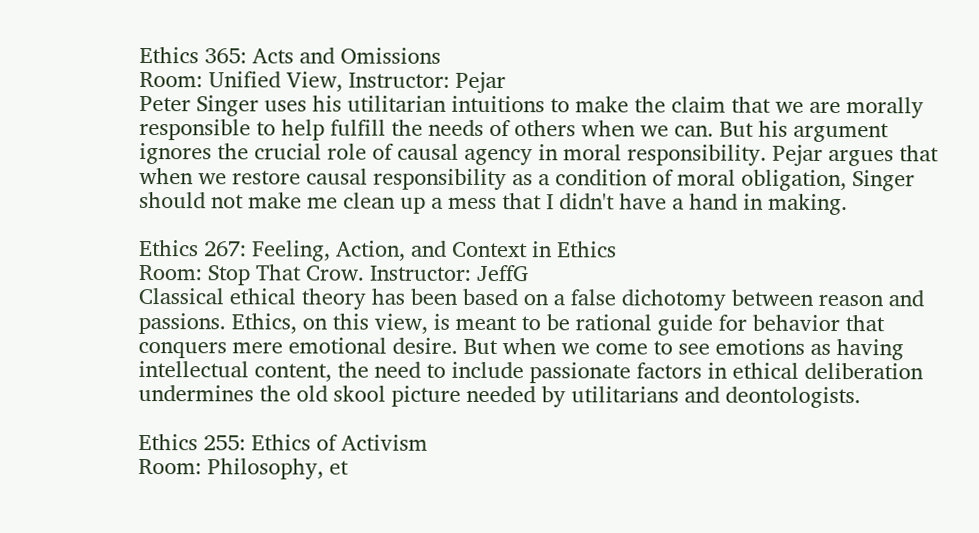Ethics 365: Acts and Omissions
Room: Unified View, Instructor: Pejar
Peter Singer uses his utilitarian intuitions to make the claim that we are morally responsible to help fulfill the needs of others when we can. But his argument ignores the crucial role of causal agency in moral responsibility. Pejar argues that when we restore causal responsibility as a condition of moral obligation, Singer should not make me clean up a mess that I didn't have a hand in making.

Ethics 267: Feeling, Action, and Context in Ethics
Room: Stop That Crow. Instructor: JeffG
Classical ethical theory has been based on a false dichotomy between reason and passions. Ethics, on this view, is meant to be rational guide for behavior that conquers mere emotional desire. But when we come to see emotions as having intellectual content, the need to include passionate factors in ethical deliberation undermines the old skool picture needed by utilitarians and deontologists.

Ethics 255: Ethics of Activism
Room: Philosophy, et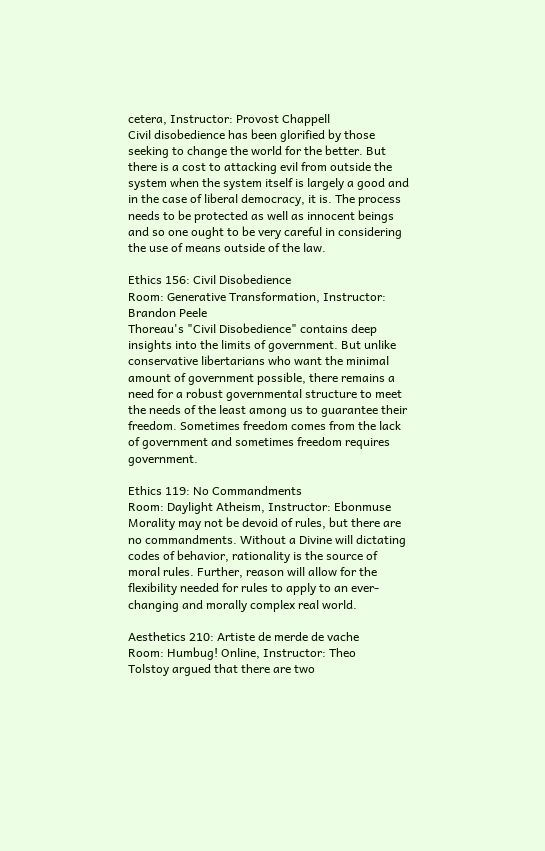cetera, Instructor: Provost Chappell
Civil disobedience has been glorified by those seeking to change the world for the better. But there is a cost to attacking evil from outside the system when the system itself is largely a good and in the case of liberal democracy, it is. The process needs to be protected as well as innocent beings and so one ought to be very careful in considering the use of means outside of the law.

Ethics 156: Civil Disobedience
Room: Generative Transformation, Instructor: Brandon Peele
Thoreau's "Civil Disobedience" contains deep insights into the limits of government. But unlike conservative libertarians who want the minimal amount of government possible, there remains a need for a robust governmental structure to meet the needs of the least among us to guarantee their freedom. Sometimes freedom comes from the lack of government and sometimes freedom requires government.

Ethics 119: No Commandments
Room: Daylight Atheism, Instructor: Ebonmuse
Morality may not be devoid of rules, but there are no commandments. Without a Divine will dictating codes of behavior, rationality is the source of moral rules. Further, reason will allow for the flexibility needed for rules to apply to an ever-changing and morally complex real world.

Aesthetics 210: Artiste de merde de vache
Room: Humbug! Online, Instructor: Theo
Tolstoy argued that there are two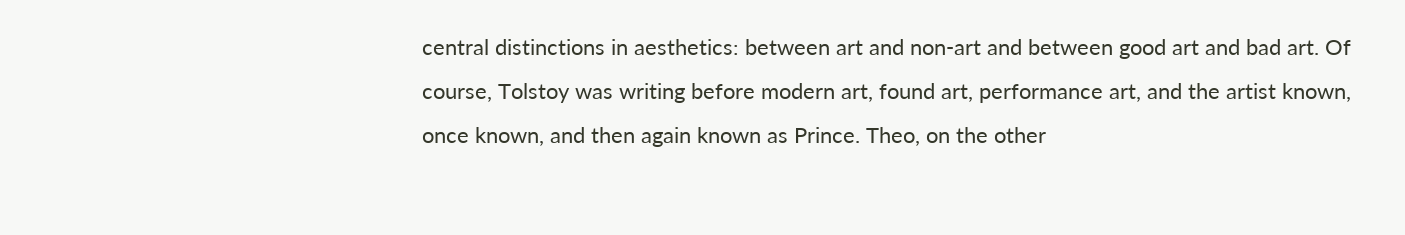central distinctions in aesthetics: between art and non-art and between good art and bad art. Of course, Tolstoy was writing before modern art, found art, performance art, and the artist known, once known, and then again known as Prince. Theo, on the other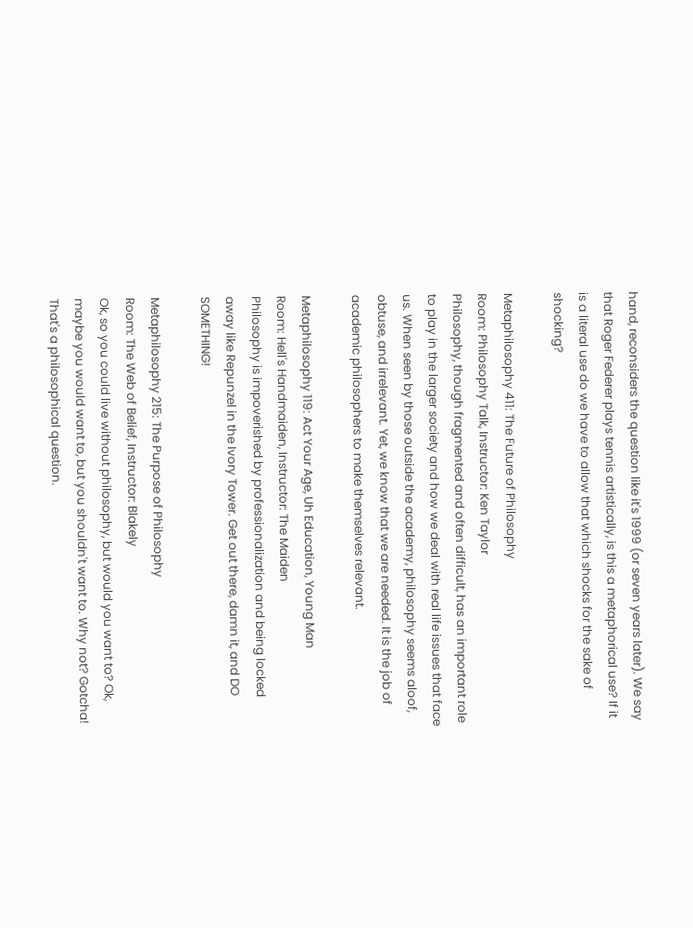hand, reconsiders the question like it's 1999 (or seven years later). We say that Roger Federer plays tennis artistically, is this a metaphorical use? If it is a literal use do we have to allow that which shocks for the sake of shocking?

Metaphilosophy 411: The Future of Philosophy
Room: Philosophy Talk, Instructor: Ken Taylor
Philosophy, though fragmented and often difficult, has an important role to play in the larger society and how we deal with real life issues that face us. When seen by those outside the academy, philosophy seems aloof, obtuse, and irrelevant. Yet, we know that we are needed. It is the job of academic philosophers to make themselves relevant.

Metaphilosophy 119: Act Your Age, Uh Education, Young Man
Room: Hell's Handmaiden, Instructor: The Maiden
Philosophy is impoverished by professionalization and being locked away like Repunzel in the Ivory Tower. Get out there, damn it, and DO SOMETHING!

Metaphilosophy 215: The Purpose of Philosophy
Room: The Web of Belief, Instructor: Blakely
Ok, so you could live without philosophy, but would you want to? Ok, maybe you would want to, but you shouldn't want to. Why not? Gotcha! That's a philosophical question.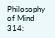Philosophy of Mind 314: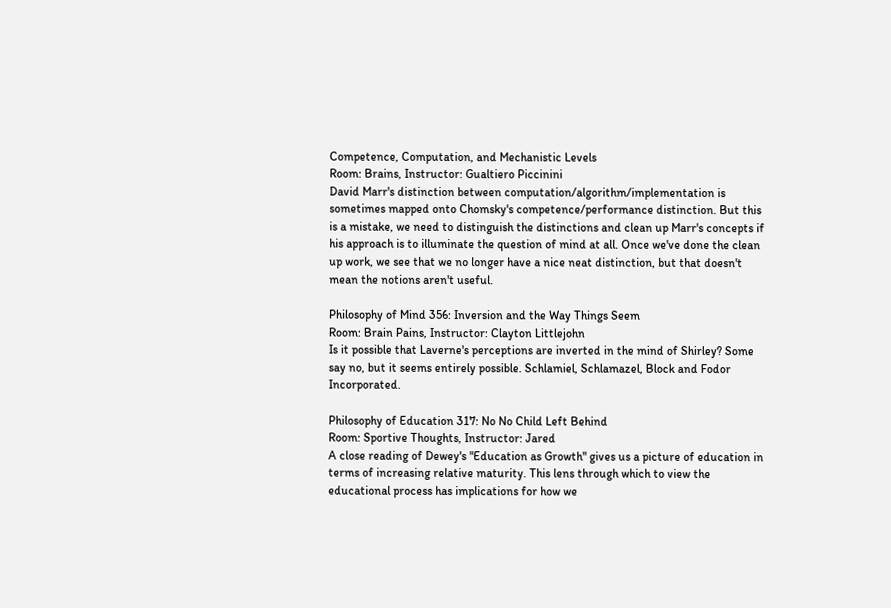Competence, Computation, and Mechanistic Levels
Room: Brains, Instructor: Gualtiero Piccinini
David Marr's distinction between computation/algorithm/implementation is sometimes mapped onto Chomsky's competence/performance distinction. But this is a mistake, we need to distinguish the distinctions and clean up Marr's concepts if his approach is to illuminate the question of mind at all. Once we've done the clean up work, we see that we no longer have a nice neat distinction, but that doesn't mean the notions aren't useful.

Philosophy of Mind 356: Inversion and the Way Things Seem
Room: Brain Pains, Instructor: Clayton Littlejohn
Is it possible that Laverne's perceptions are inverted in the mind of Shirley? Some say no, but it seems entirely possible. Schlamiel, Schlamazel, Block and Fodor Incorporated.

Philosophy of Education 317: No No Child Left Behind
Room: Sportive Thoughts, Instructor: Jared
A close reading of Dewey's "Education as Growth" gives us a picture of education in terms of increasing relative maturity. This lens through which to view the educational process has implications for how we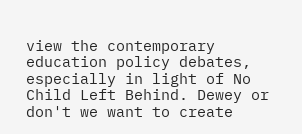view the contemporary education policy debates, especially in light of No Child Left Behind. Dewey or don't we want to create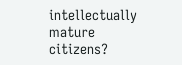intellectually mature citizens?